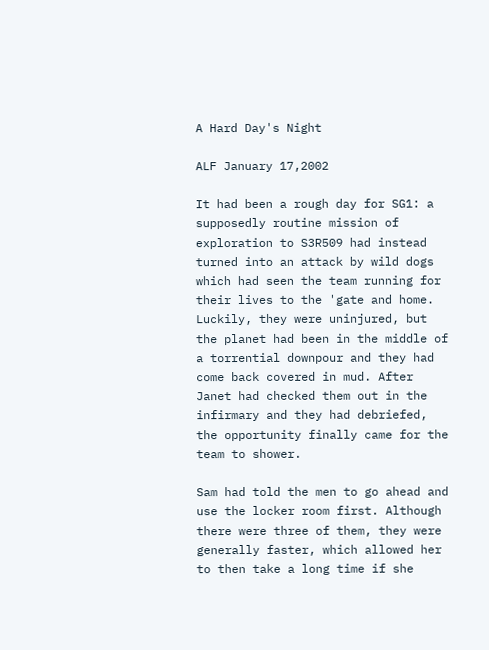A Hard Day's Night

ALF January 17,2002

It had been a rough day for SG1: a supposedly routine mission of exploration to S3R509 had instead turned into an attack by wild dogs which had seen the team running for their lives to the 'gate and home. Luckily, they were uninjured, but the planet had been in the middle of a torrential downpour and they had come back covered in mud. After Janet had checked them out in the infirmary and they had debriefed, the opportunity finally came for the team to shower.

Sam had told the men to go ahead and use the locker room first. Although there were three of them, they were generally faster, which allowed her to then take a long time if she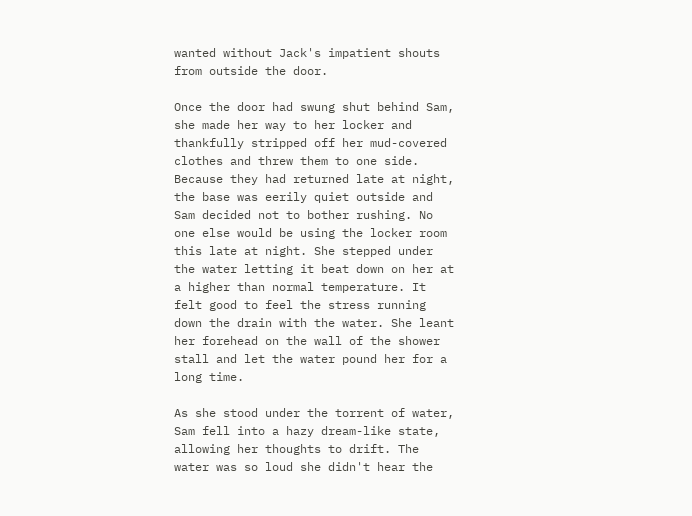wanted without Jack's impatient shouts from outside the door.

Once the door had swung shut behind Sam, she made her way to her locker and thankfully stripped off her mud-covered clothes and threw them to one side. Because they had returned late at night, the base was eerily quiet outside and Sam decided not to bother rushing. No one else would be using the locker room this late at night. She stepped under the water letting it beat down on her at a higher than normal temperature. It felt good to feel the stress running down the drain with the water. She leant her forehead on the wall of the shower stall and let the water pound her for a long time.

As she stood under the torrent of water, Sam fell into a hazy dream-like state, allowing her thoughts to drift. The water was so loud she didn't hear the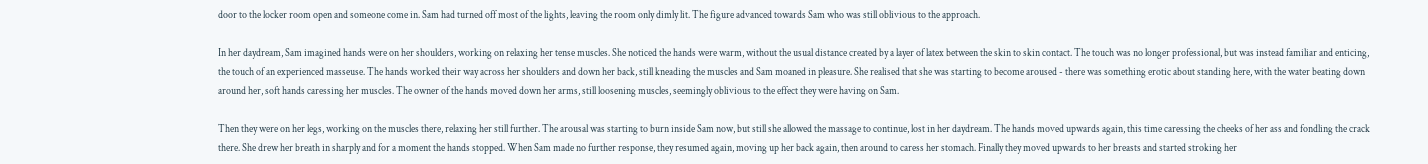door to the locker room open and someone come in. Sam had turned off most of the lights, leaving the room only dimly lit. The figure advanced towards Sam who was still oblivious to the approach.

In her daydream, Sam imagined hands were on her shoulders, working on relaxing her tense muscles. She noticed the hands were warm, without the usual distance created by a layer of latex between the skin to skin contact. The touch was no longer professional, but was instead familiar and enticing, the touch of an experienced masseuse. The hands worked their way across her shoulders and down her back, still kneading the muscles and Sam moaned in pleasure. She realised that she was starting to become aroused - there was something erotic about standing here, with the water beating down around her, soft hands caressing her muscles. The owner of the hands moved down her arms, still loosening muscles, seemingly oblivious to the effect they were having on Sam.

Then they were on her legs, working on the muscles there, relaxing her still further. The arousal was starting to burn inside Sam now, but still she allowed the massage to continue, lost in her daydream. The hands moved upwards again, this time caressing the cheeks of her ass and fondling the crack there. She drew her breath in sharply and for a moment the hands stopped. When Sam made no further response, they resumed again, moving up her back again, then around to caress her stomach. Finally they moved upwards to her breasts and started stroking her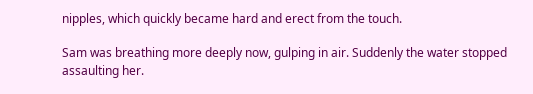nipples, which quickly became hard and erect from the touch.

Sam was breathing more deeply now, gulping in air. Suddenly the water stopped assaulting her.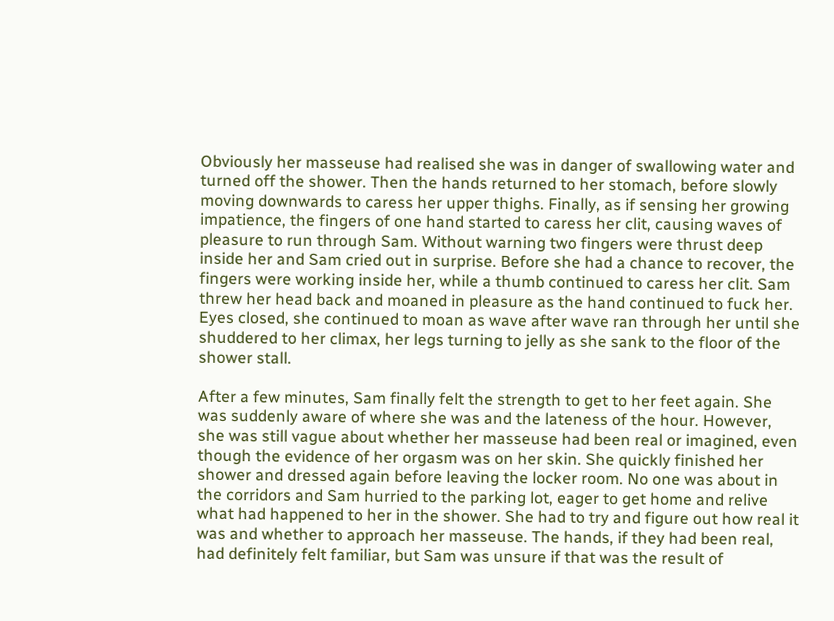Obviously her masseuse had realised she was in danger of swallowing water and turned off the shower. Then the hands returned to her stomach, before slowly moving downwards to caress her upper thighs. Finally, as if sensing her growing impatience, the fingers of one hand started to caress her clit, causing waves of pleasure to run through Sam. Without warning two fingers were thrust deep inside her and Sam cried out in surprise. Before she had a chance to recover, the fingers were working inside her, while a thumb continued to caress her clit. Sam threw her head back and moaned in pleasure as the hand continued to fuck her. Eyes closed, she continued to moan as wave after wave ran through her until she shuddered to her climax, her legs turning to jelly as she sank to the floor of the shower stall.

After a few minutes, Sam finally felt the strength to get to her feet again. She was suddenly aware of where she was and the lateness of the hour. However, she was still vague about whether her masseuse had been real or imagined, even though the evidence of her orgasm was on her skin. She quickly finished her shower and dressed again before leaving the locker room. No one was about in the corridors and Sam hurried to the parking lot, eager to get home and relive what had happened to her in the shower. She had to try and figure out how real it was and whether to approach her masseuse. The hands, if they had been real, had definitely felt familiar, but Sam was unsure if that was the result of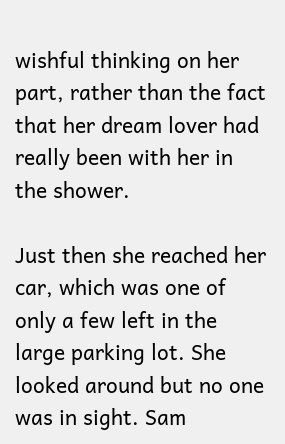wishful thinking on her part, rather than the fact that her dream lover had really been with her in the shower.

Just then she reached her car, which was one of only a few left in the large parking lot. She looked around but no one was in sight. Sam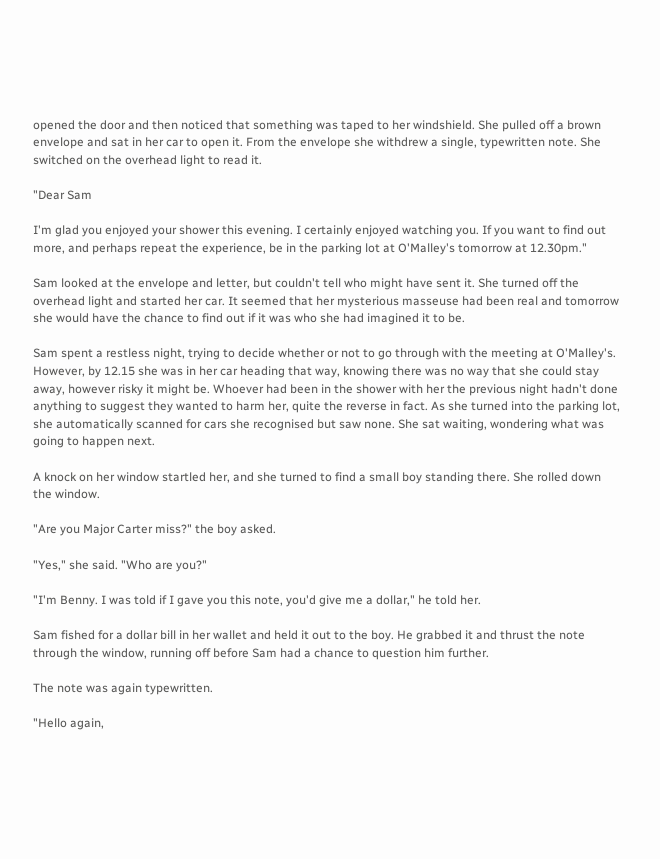opened the door and then noticed that something was taped to her windshield. She pulled off a brown envelope and sat in her car to open it. From the envelope she withdrew a single, typewritten note. She switched on the overhead light to read it.

"Dear Sam

I'm glad you enjoyed your shower this evening. I certainly enjoyed watching you. If you want to find out more, and perhaps repeat the experience, be in the parking lot at O'Malley's tomorrow at 12.30pm."

Sam looked at the envelope and letter, but couldn't tell who might have sent it. She turned off the overhead light and started her car. It seemed that her mysterious masseuse had been real and tomorrow she would have the chance to find out if it was who she had imagined it to be.

Sam spent a restless night, trying to decide whether or not to go through with the meeting at O'Malley's. However, by 12.15 she was in her car heading that way, knowing there was no way that she could stay away, however risky it might be. Whoever had been in the shower with her the previous night hadn't done anything to suggest they wanted to harm her, quite the reverse in fact. As she turned into the parking lot, she automatically scanned for cars she recognised but saw none. She sat waiting, wondering what was going to happen next.

A knock on her window startled her, and she turned to find a small boy standing there. She rolled down the window.

"Are you Major Carter miss?" the boy asked.

"Yes," she said. "Who are you?"

"I'm Benny. I was told if I gave you this note, you'd give me a dollar," he told her.

Sam fished for a dollar bill in her wallet and held it out to the boy. He grabbed it and thrust the note through the window, running off before Sam had a chance to question him further.

The note was again typewritten.

"Hello again,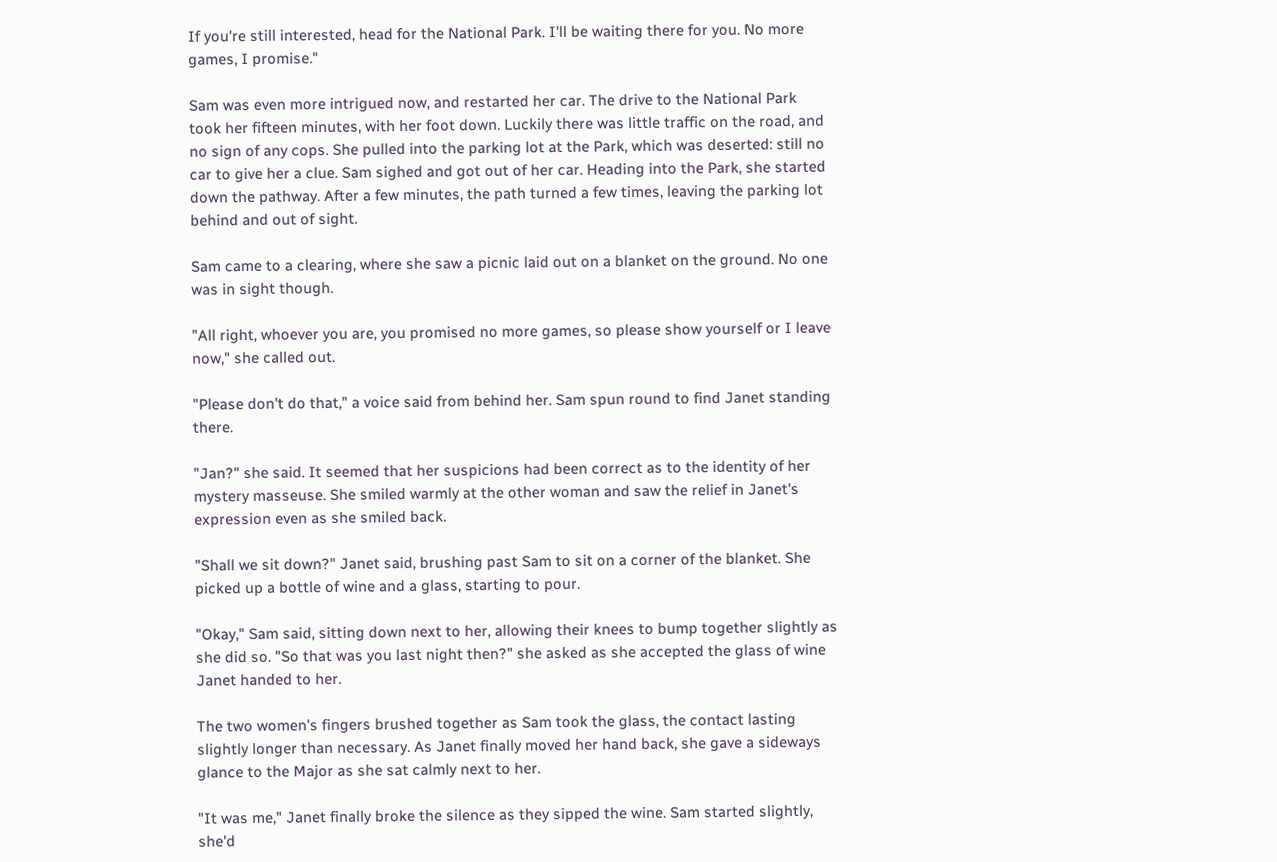If you're still interested, head for the National Park. I'll be waiting there for you. No more games, I promise."

Sam was even more intrigued now, and restarted her car. The drive to the National Park took her fifteen minutes, with her foot down. Luckily there was little traffic on the road, and no sign of any cops. She pulled into the parking lot at the Park, which was deserted: still no car to give her a clue. Sam sighed and got out of her car. Heading into the Park, she started down the pathway. After a few minutes, the path turned a few times, leaving the parking lot behind and out of sight.

Sam came to a clearing, where she saw a picnic laid out on a blanket on the ground. No one was in sight though.

"All right, whoever you are, you promised no more games, so please show yourself or I leave now," she called out.

"Please don't do that," a voice said from behind her. Sam spun round to find Janet standing there.

"Jan?" she said. It seemed that her suspicions had been correct as to the identity of her mystery masseuse. She smiled warmly at the other woman and saw the relief in Janet's expression even as she smiled back.

"Shall we sit down?" Janet said, brushing past Sam to sit on a corner of the blanket. She picked up a bottle of wine and a glass, starting to pour.

"Okay," Sam said, sitting down next to her, allowing their knees to bump together slightly as she did so. "So that was you last night then?" she asked as she accepted the glass of wine Janet handed to her.

The two women's fingers brushed together as Sam took the glass, the contact lasting slightly longer than necessary. As Janet finally moved her hand back, she gave a sideways glance to the Major as she sat calmly next to her.

"It was me," Janet finally broke the silence as they sipped the wine. Sam started slightly, she'd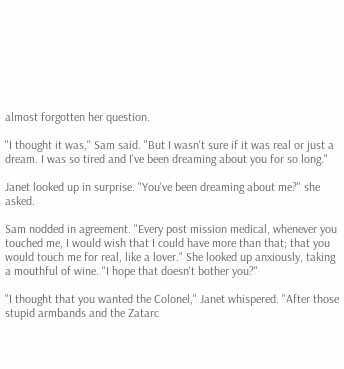almost forgotten her question.

"I thought it was," Sam said. "But I wasn't sure if it was real or just a dream. I was so tired and I've been dreaming about you for so long."

Janet looked up in surprise. "You've been dreaming about me?" she asked.

Sam nodded in agreement. "Every post mission medical, whenever you touched me, I would wish that I could have more than that; that you would touch me for real, like a lover." She looked up anxiously, taking a mouthful of wine. "I hope that doesn't bother you?"

"I thought that you wanted the Colonel," Janet whispered. "After those stupid armbands and the Zatarc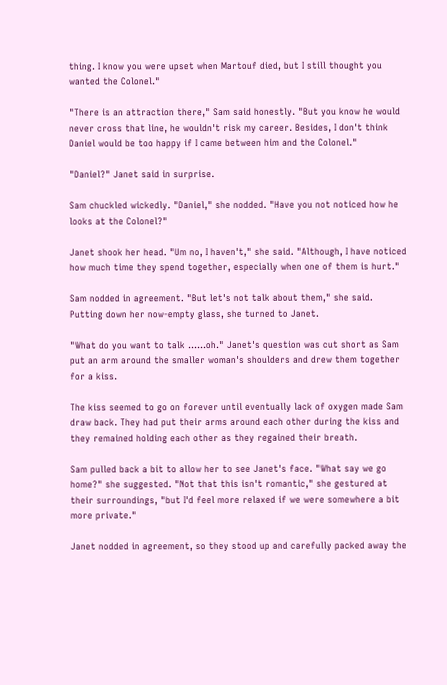thing. I know you were upset when Martouf died, but I still thought you wanted the Colonel."

"There is an attraction there," Sam said honestly. "But you know he would never cross that line, he wouldn't risk my career. Besides, I don't think Daniel would be too happy if I came between him and the Colonel."

"Daniel?" Janet said in surprise.

Sam chuckled wickedly. "Daniel," she nodded. "Have you not noticed how he looks at the Colonel?"

Janet shook her head. "Um no, I haven't," she said. "Although, I have noticed how much time they spend together, especially when one of them is hurt."

Sam nodded in agreement. "But let's not talk about them," she said. Putting down her now-empty glass, she turned to Janet.

"What do you want to talk ......oh." Janet's question was cut short as Sam put an arm around the smaller woman's shoulders and drew them together for a kiss.

The kiss seemed to go on forever until eventually lack of oxygen made Sam draw back. They had put their arms around each other during the kiss and they remained holding each other as they regained their breath.

Sam pulled back a bit to allow her to see Janet's face. "What say we go home?" she suggested. "Not that this isn't romantic," she gestured at their surroundings, "but I'd feel more relaxed if we were somewhere a bit more private."

Janet nodded in agreement, so they stood up and carefully packed away the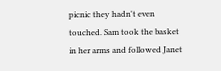picnic they hadn't even touched. Sam took the basket in her arms and followed Janet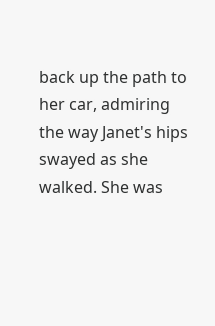back up the path to her car, admiring the way Janet's hips swayed as she walked. She was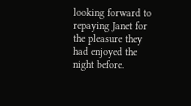looking forward to repaying Janet for the pleasure they had enjoyed the night before.